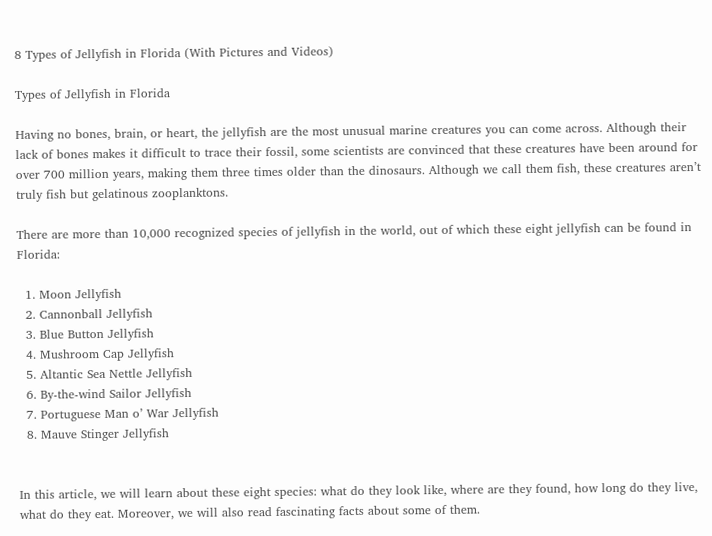8 Types of Jellyfish in Florida (With Pictures and Videos)

Types of Jellyfish in Florida

Having no bones, brain, or heart, the jellyfish are the most unusual marine creatures you can come across. Although their lack of bones makes it difficult to trace their fossil, some scientists are convinced that these creatures have been around for over 700 million years, making them three times older than the dinosaurs. Although we call them fish, these creatures aren’t truly fish but gelatinous zooplanktons.

There are more than 10,000 recognized species of jellyfish in the world, out of which these eight jellyfish can be found in Florida:

  1. Moon Jellyfish
  2. Cannonball Jellyfish
  3. Blue Button Jellyfish
  4. Mushroom Cap Jellyfish
  5. Altantic Sea Nettle Jellyfish
  6. By-the-wind Sailor Jellyfish
  7. Portuguese Man o’ War Jellyfish
  8. Mauve Stinger Jellyfish


In this article, we will learn about these eight species: what do they look like, where are they found, how long do they live, what do they eat. Moreover, we will also read fascinating facts about some of them.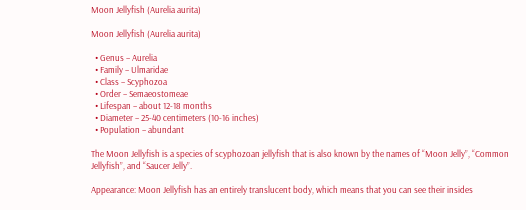Moon Jellyfish (Aurelia aurita)

Moon Jellyfish (Aurelia aurita)

  • Genus – Aurelia
  • Family – Ulmaridae
  • Class – Scyphozoa
  • Order – Semaeostomeae
  • Lifespan – about 12-18 months
  • Diameter – 25-40 centimeters (10-16 inches)
  • Population – abundant

The Moon Jellyfish is a species of scyphozoan jellyfish that is also known by the names of “Moon Jelly”, “Common Jellyfish”, and “Saucer Jelly”.

Appearance: Moon Jellyfish has an entirely translucent body, which means that you can see their insides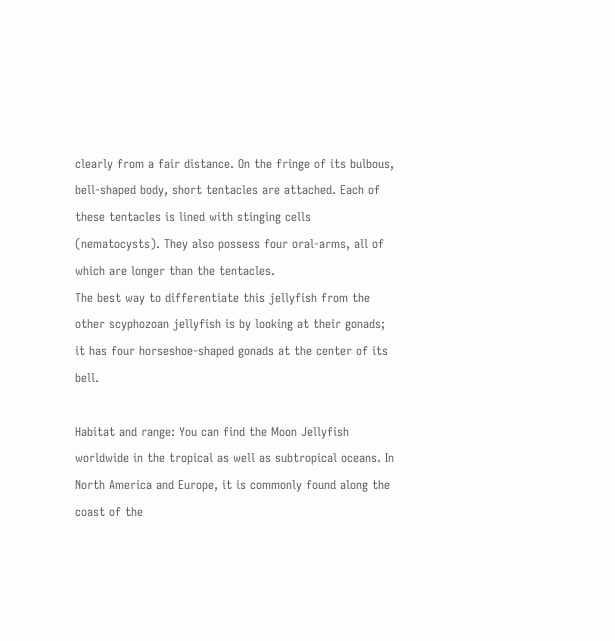clearly from a fair distance. On the fringe of its bulbous, bell-shaped body, short tentacles are attached. Each of these tentacles is lined with stinging cells (nematocysts). They also possess four oral-arms, all of which are longer than the tentacles.
The best way to differentiate this jellyfish from the other scyphozoan jellyfish is by looking at their gonads; it has four horseshoe-shaped gonads at the center of its bell.

Habitat and range: You can find the Moon Jellyfish worldwide in the tropical as well as subtropical oceans. In North America and Europe, it is commonly found along the coast of the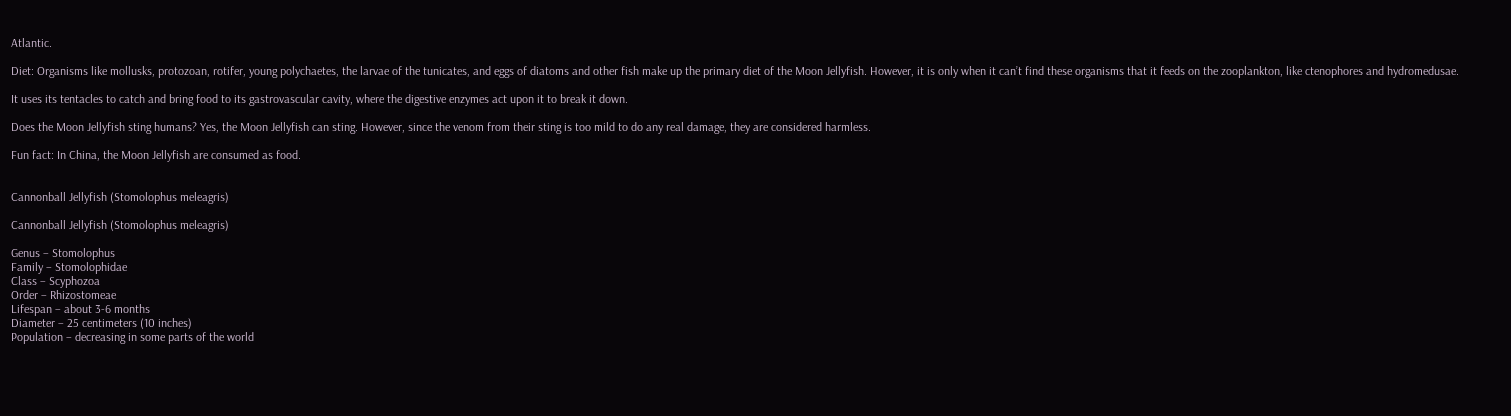Atlantic.

Diet: Organisms like mollusks, protozoan, rotifer, young polychaetes, the larvae of the tunicates, and eggs of diatoms and other fish make up the primary diet of the Moon Jellyfish. However, it is only when it can’t find these organisms that it feeds on the zooplankton, like ctenophores and hydromedusae.

It uses its tentacles to catch and bring food to its gastrovascular cavity, where the digestive enzymes act upon it to break it down.

Does the Moon Jellyfish sting humans? Yes, the Moon Jellyfish can sting. However, since the venom from their sting is too mild to do any real damage, they are considered harmless.

Fun fact: In China, the Moon Jellyfish are consumed as food.


Cannonball Jellyfish (Stomolophus meleagris)

Cannonball Jellyfish (Stomolophus meleagris)

Genus – Stomolophus
Family – Stomolophidae
Class – Scyphozoa
Order – Rhizostomeae
Lifespan – about 3-6 months
Diameter – 25 centimeters (10 inches)
Population – decreasing in some parts of the world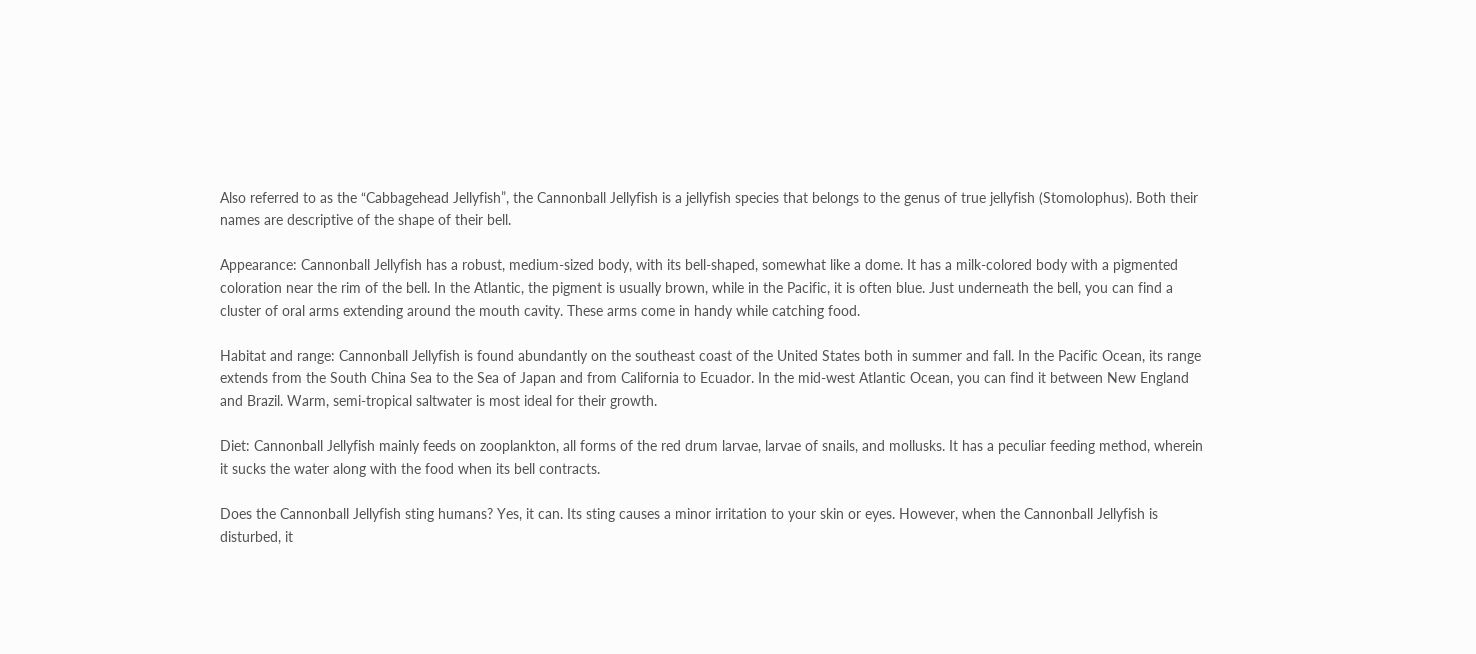Also referred to as the “Cabbagehead Jellyfish”, the Cannonball Jellyfish is a jellyfish species that belongs to the genus of true jellyfish (Stomolophus). Both their names are descriptive of the shape of their bell.

Appearance: Cannonball Jellyfish has a robust, medium-sized body, with its bell-shaped, somewhat like a dome. It has a milk-colored body with a pigmented coloration near the rim of the bell. In the Atlantic, the pigment is usually brown, while in the Pacific, it is often blue. Just underneath the bell, you can find a cluster of oral arms extending around the mouth cavity. These arms come in handy while catching food.

Habitat and range: Cannonball Jellyfish is found abundantly on the southeast coast of the United States both in summer and fall. In the Pacific Ocean, its range extends from the South China Sea to the Sea of Japan and from California to Ecuador. In the mid-west Atlantic Ocean, you can find it between New England and Brazil. Warm, semi-tropical saltwater is most ideal for their growth.

Diet: Cannonball Jellyfish mainly feeds on zooplankton, all forms of the red drum larvae, larvae of snails, and mollusks. It has a peculiar feeding method, wherein it sucks the water along with the food when its bell contracts.

Does the Cannonball Jellyfish sting humans? Yes, it can. Its sting causes a minor irritation to your skin or eyes. However, when the Cannonball Jellyfish is disturbed, it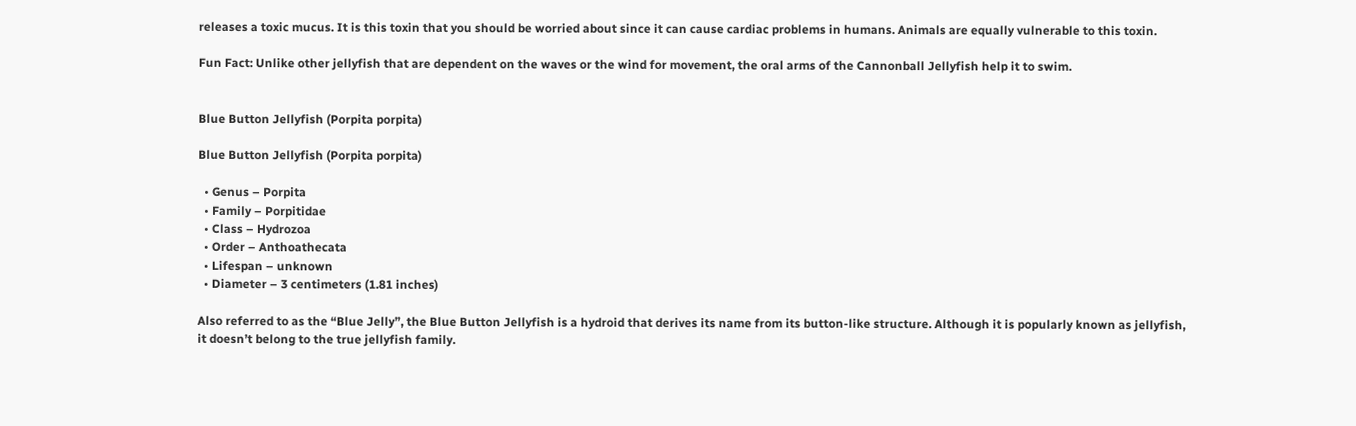releases a toxic mucus. It is this toxin that you should be worried about since it can cause cardiac problems in humans. Animals are equally vulnerable to this toxin.

Fun Fact: Unlike other jellyfish that are dependent on the waves or the wind for movement, the oral arms of the Cannonball Jellyfish help it to swim.


Blue Button Jellyfish (Porpita porpita)

Blue Button Jellyfish (Porpita porpita)

  • Genus – Porpita
  • Family – Porpitidae
  • Class – Hydrozoa
  • Order – Anthoathecata
  • Lifespan – unknown
  • Diameter – 3 centimeters (1.81 inches)

Also referred to as the “Blue Jelly”, the Blue Button Jellyfish is a hydroid that derives its name from its button-like structure. Although it is popularly known as jellyfish, it doesn’t belong to the true jellyfish family.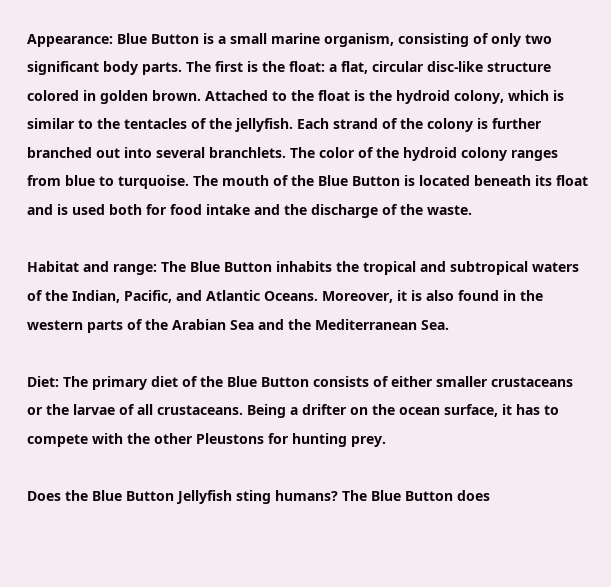Appearance: Blue Button is a small marine organism, consisting of only two significant body parts. The first is the float: a flat, circular disc-like structure colored in golden brown. Attached to the float is the hydroid colony, which is similar to the tentacles of the jellyfish. Each strand of the colony is further branched out into several branchlets. The color of the hydroid colony ranges from blue to turquoise. The mouth of the Blue Button is located beneath its float and is used both for food intake and the discharge of the waste.

Habitat and range: The Blue Button inhabits the tropical and subtropical waters of the Indian, Pacific, and Atlantic Oceans. Moreover, it is also found in the western parts of the Arabian Sea and the Mediterranean Sea.

Diet: The primary diet of the Blue Button consists of either smaller crustaceans or the larvae of all crustaceans. Being a drifter on the ocean surface, it has to compete with the other Pleustons for hunting prey.

Does the Blue Button Jellyfish sting humans? The Blue Button does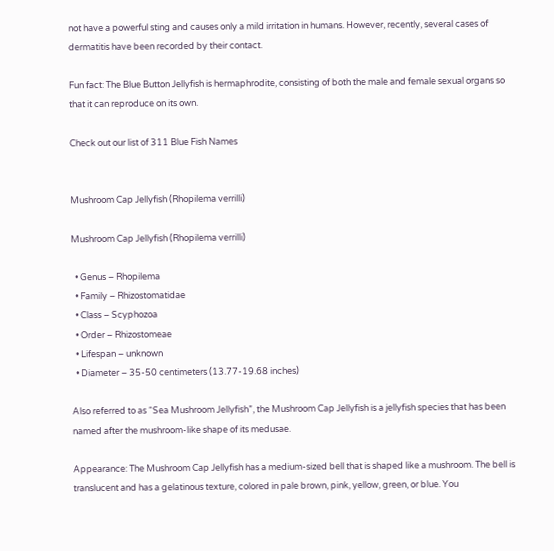not have a powerful sting and causes only a mild irritation in humans. However, recently, several cases of dermatitis have been recorded by their contact.

Fun fact: The Blue Button Jellyfish is hermaphrodite, consisting of both the male and female sexual organs so that it can reproduce on its own.

Check out our list of 311 Blue Fish Names


Mushroom Cap Jellyfish (Rhopilema verrilli)

Mushroom Cap Jellyfish (Rhopilema verrilli)

  • Genus – Rhopilema
  • Family – Rhizostomatidae
  • Class – Scyphozoa
  • Order – Rhizostomeae
  • Lifespan – unknown
  • Diameter – 35-50 centimeters (13.77-19.68 inches)

Also referred to as “Sea Mushroom Jellyfish”, the Mushroom Cap Jellyfish is a jellyfish species that has been named after the mushroom-like shape of its medusae.

Appearance: The Mushroom Cap Jellyfish has a medium-sized bell that is shaped like a mushroom. The bell is translucent and has a gelatinous texture, colored in pale brown, pink, yellow, green, or blue. You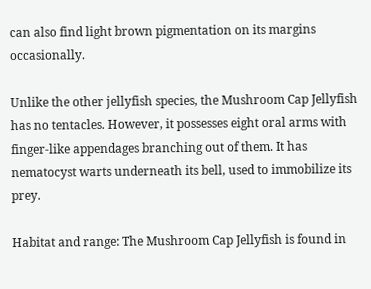can also find light brown pigmentation on its margins occasionally.

Unlike the other jellyfish species, the Mushroom Cap Jellyfish has no tentacles. However, it possesses eight oral arms with finger-like appendages branching out of them. It has nematocyst warts underneath its bell, used to immobilize its prey.

Habitat and range: The Mushroom Cap Jellyfish is found in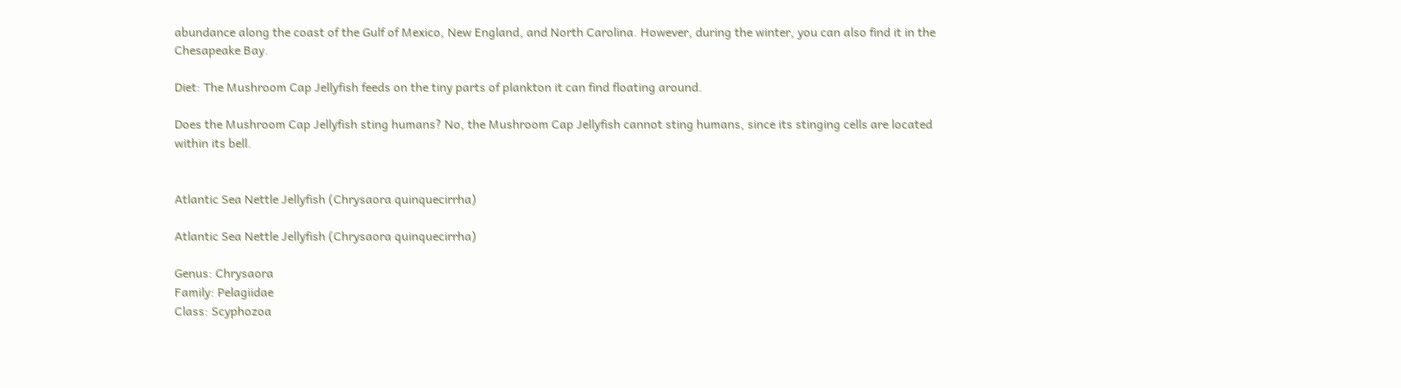abundance along the coast of the Gulf of Mexico, New England, and North Carolina. However, during the winter, you can also find it in the Chesapeake Bay.

Diet: The Mushroom Cap Jellyfish feeds on the tiny parts of plankton it can find floating around.

Does the Mushroom Cap Jellyfish sting humans? No, the Mushroom Cap Jellyfish cannot sting humans, since its stinging cells are located within its bell.


Atlantic Sea Nettle Jellyfish (Chrysaora quinquecirrha)

Atlantic Sea Nettle Jellyfish (Chrysaora quinquecirrha)

Genus: Chrysaora
Family: Pelagiidae
Class: Scyphozoa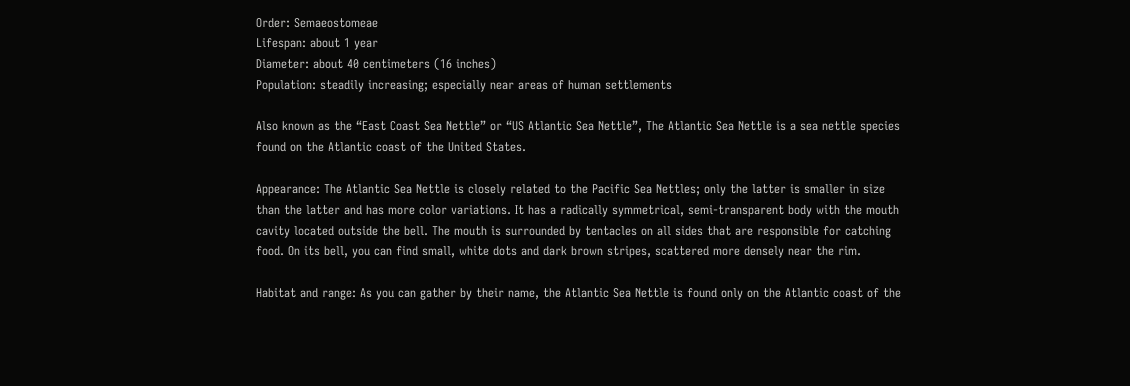Order: Semaeostomeae
Lifespan: about 1 year
Diameter: about 40 centimeters (16 inches)
Population: steadily increasing; especially near areas of human settlements

Also known as the “East Coast Sea Nettle” or “US Atlantic Sea Nettle”, The Atlantic Sea Nettle is a sea nettle species found on the Atlantic coast of the United States.

Appearance: The Atlantic Sea Nettle is closely related to the Pacific Sea Nettles; only the latter is smaller in size than the latter and has more color variations. It has a radically symmetrical, semi-transparent body with the mouth cavity located outside the bell. The mouth is surrounded by tentacles on all sides that are responsible for catching food. On its bell, you can find small, white dots and dark brown stripes, scattered more densely near the rim.

Habitat and range: As you can gather by their name, the Atlantic Sea Nettle is found only on the Atlantic coast of the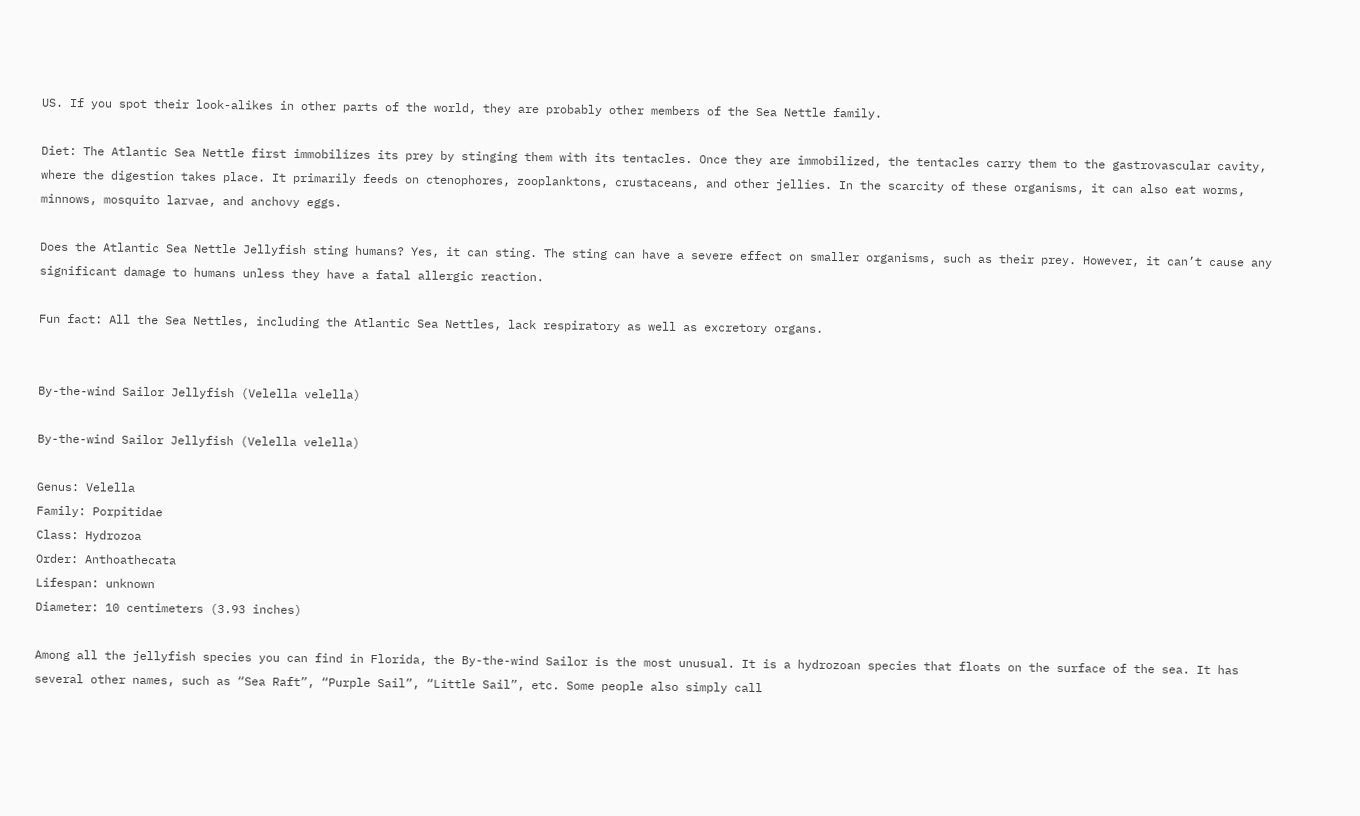US. If you spot their look-alikes in other parts of the world, they are probably other members of the Sea Nettle family.

Diet: The Atlantic Sea Nettle first immobilizes its prey by stinging them with its tentacles. Once they are immobilized, the tentacles carry them to the gastrovascular cavity, where the digestion takes place. It primarily feeds on ctenophores, zooplanktons, crustaceans, and other jellies. In the scarcity of these organisms, it can also eat worms, minnows, mosquito larvae, and anchovy eggs.

Does the Atlantic Sea Nettle Jellyfish sting humans? Yes, it can sting. The sting can have a severe effect on smaller organisms, such as their prey. However, it can’t cause any significant damage to humans unless they have a fatal allergic reaction.

Fun fact: All the Sea Nettles, including the Atlantic Sea Nettles, lack respiratory as well as excretory organs.


By-the-wind Sailor Jellyfish (Velella velella)

By-the-wind Sailor Jellyfish (Velella velella)

Genus: Velella
Family: Porpitidae
Class: Hydrozoa
Order: Anthoathecata
Lifespan: unknown
Diameter: 10 centimeters (3.93 inches)

Among all the jellyfish species you can find in Florida, the By-the-wind Sailor is the most unusual. It is a hydrozoan species that floats on the surface of the sea. It has several other names, such as “Sea Raft”, “Purple Sail”, “Little Sail”, etc. Some people also simply call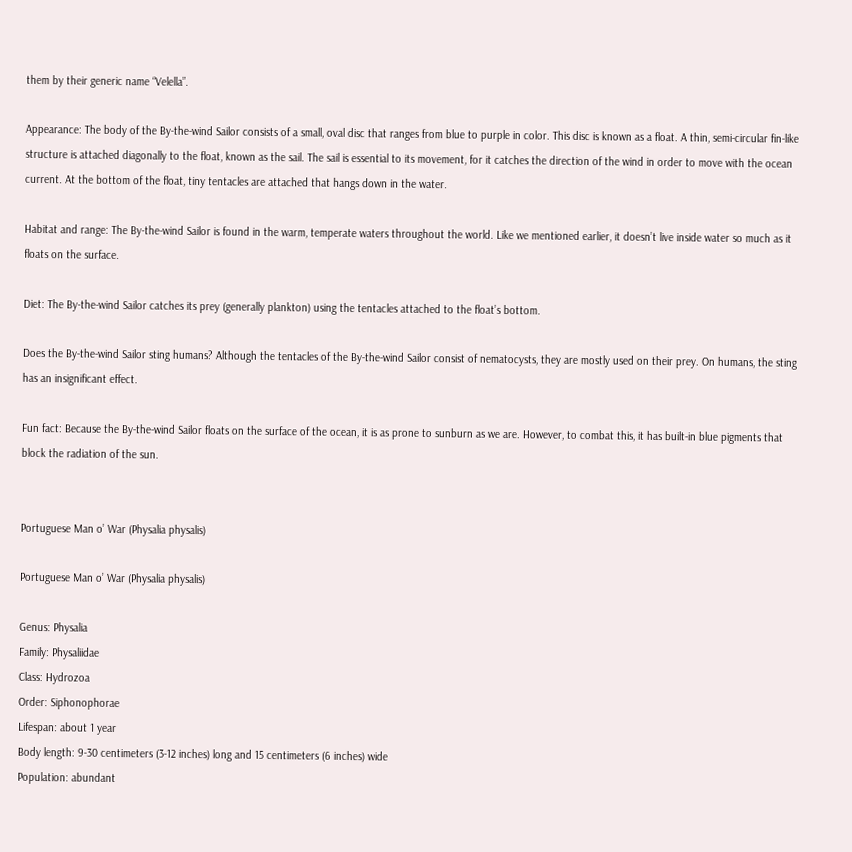them by their generic name “Velella”.

Appearance: The body of the By-the-wind Sailor consists of a small, oval disc that ranges from blue to purple in color. This disc is known as a float. A thin, semi-circular fin-like structure is attached diagonally to the float, known as the sail. The sail is essential to its movement, for it catches the direction of the wind in order to move with the ocean current. At the bottom of the float, tiny tentacles are attached that hangs down in the water.

Habitat and range: The By-the-wind Sailor is found in the warm, temperate waters throughout the world. Like we mentioned earlier, it doesn’t live inside water so much as it floats on the surface.

Diet: The By-the-wind Sailor catches its prey (generally plankton) using the tentacles attached to the float’s bottom.

Does the By-the-wind Sailor sting humans? Although the tentacles of the By-the-wind Sailor consist of nematocysts, they are mostly used on their prey. On humans, the sting has an insignificant effect.

Fun fact: Because the By-the-wind Sailor floats on the surface of the ocean, it is as prone to sunburn as we are. However, to combat this, it has built-in blue pigments that block the radiation of the sun.


Portuguese Man o’ War (Physalia physalis)

Portuguese Man o’ War (Physalia physalis)

Genus: Physalia
Family: Physaliidae
Class: Hydrozoa
Order: Siphonophorae
Lifespan: about 1 year
Body length: 9-30 centimeters (3-12 inches) long and 15 centimeters (6 inches) wide
Population: abundant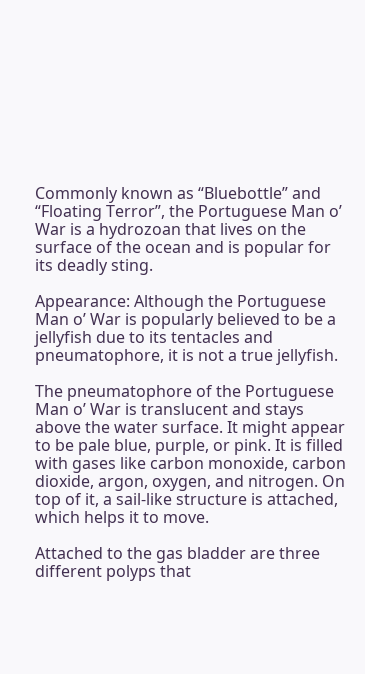Commonly known as “Bluebottle” and “Floating Terror”, the Portuguese Man o’ War is a hydrozoan that lives on the surface of the ocean and is popular for its deadly sting.

Appearance: Although the Portuguese Man o’ War is popularly believed to be a jellyfish due to its tentacles and pneumatophore, it is not a true jellyfish.

The pneumatophore of the Portuguese Man o’ War is translucent and stays above the water surface. It might appear to be pale blue, purple, or pink. It is filled with gases like carbon monoxide, carbon dioxide, argon, oxygen, and nitrogen. On top of it, a sail-like structure is attached, which helps it to move.

Attached to the gas bladder are three different polyps that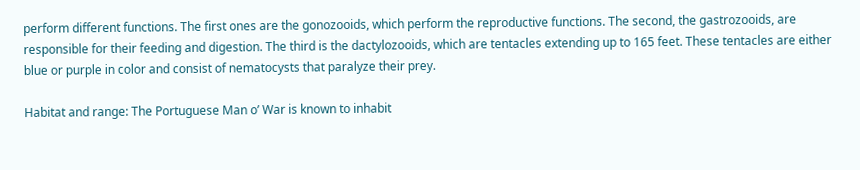perform different functions. The first ones are the gonozooids, which perform the reproductive functions. The second, the gastrozooids, are responsible for their feeding and digestion. The third is the dactylozooids, which are tentacles extending up to 165 feet. These tentacles are either blue or purple in color and consist of nematocysts that paralyze their prey.

Habitat and range: The Portuguese Man o’ War is known to inhabit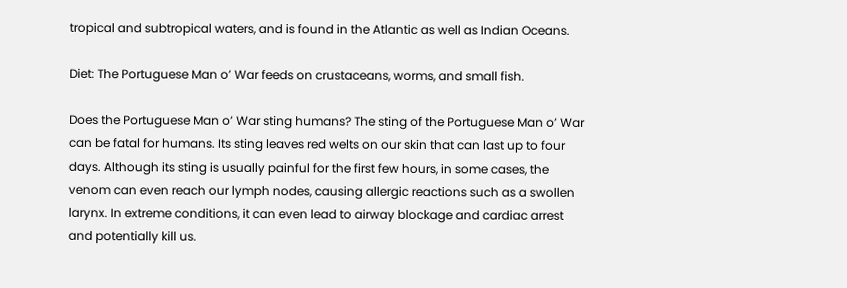tropical and subtropical waters, and is found in the Atlantic as well as Indian Oceans.

Diet: The Portuguese Man o’ War feeds on crustaceans, worms, and small fish.

Does the Portuguese Man o’ War sting humans? The sting of the Portuguese Man o’ War can be fatal for humans. Its sting leaves red welts on our skin that can last up to four days. Although its sting is usually painful for the first few hours, in some cases, the venom can even reach our lymph nodes, causing allergic reactions such as a swollen larynx. In extreme conditions, it can even lead to airway blockage and cardiac arrest and potentially kill us.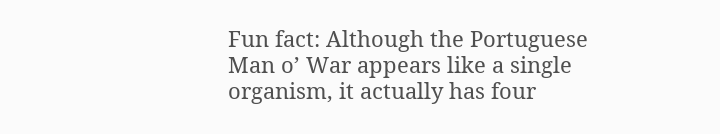Fun fact: Although the Portuguese Man o’ War appears like a single organism, it actually has four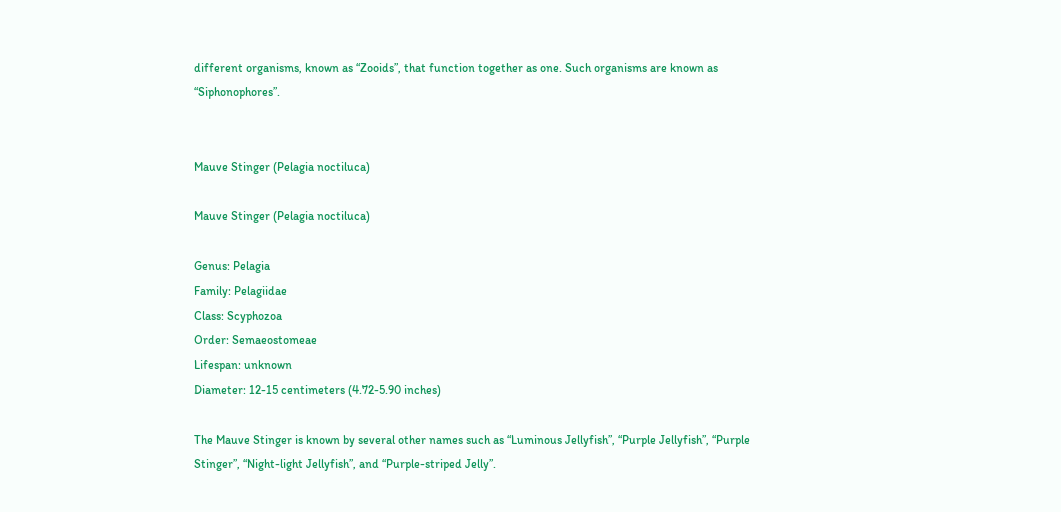different organisms, known as “Zooids”, that function together as one. Such organisms are known as “Siphonophores”.


Mauve Stinger (Pelagia noctiluca)

Mauve Stinger (Pelagia noctiluca)

Genus: Pelagia
Family: Pelagiidae
Class: Scyphozoa
Order: Semaeostomeae
Lifespan: unknown
Diameter: 12-15 centimeters (4.72-5.90 inches)

The Mauve Stinger is known by several other names such as “Luminous Jellyfish”, “Purple Jellyfish”, “Purple Stinger”, “Night-light Jellyfish”, and “Purple-striped Jelly”.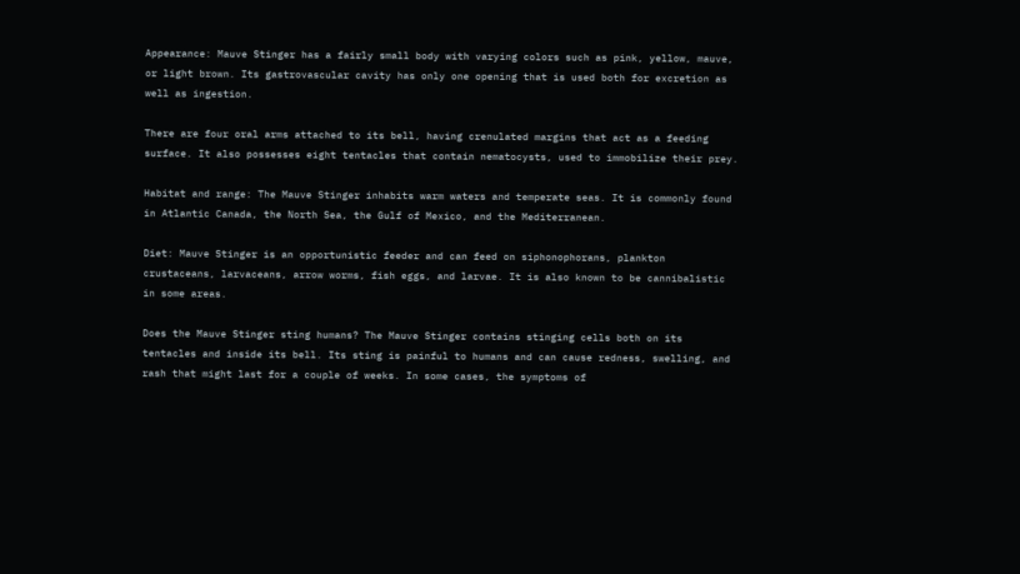Appearance: Mauve Stinger has a fairly small body with varying colors such as pink, yellow, mauve, or light brown. Its gastrovascular cavity has only one opening that is used both for excretion as well as ingestion.

There are four oral arms attached to its bell, having crenulated margins that act as a feeding surface. It also possesses eight tentacles that contain nematocysts, used to immobilize their prey.

Habitat and range: The Mauve Stinger inhabits warm waters and temperate seas. It is commonly found in Atlantic Canada, the North Sea, the Gulf of Mexico, and the Mediterranean.

Diet: Mauve Stinger is an opportunistic feeder and can feed on siphonophorans, plankton crustaceans, larvaceans, arrow worms, fish eggs, and larvae. It is also known to be cannibalistic in some areas.

Does the Mauve Stinger sting humans? The Mauve Stinger contains stinging cells both on its tentacles and inside its bell. Its sting is painful to humans and can cause redness, swelling, and rash that might last for a couple of weeks. In some cases, the symptoms of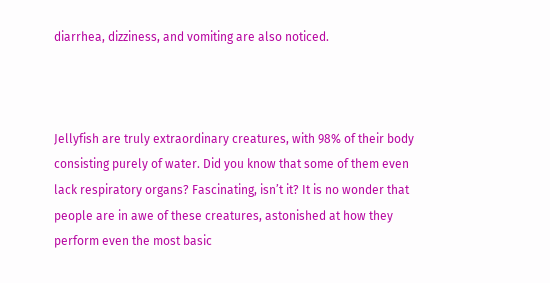diarrhea, dizziness, and vomiting are also noticed.



Jellyfish are truly extraordinary creatures, with 98% of their body consisting purely of water. Did you know that some of them even lack respiratory organs? Fascinating, isn’t it? It is no wonder that people are in awe of these creatures, astonished at how they perform even the most basic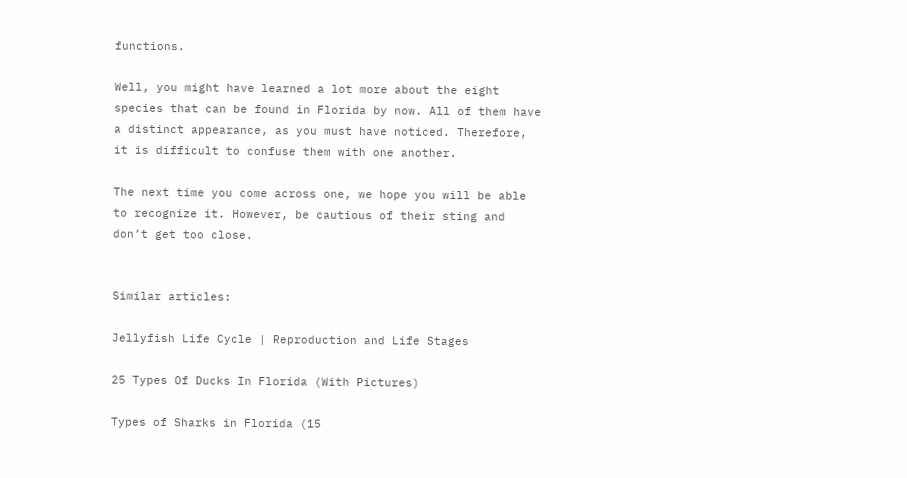functions.

Well, you might have learned a lot more about the eight species that can be found in Florida by now. All of them have a distinct appearance, as you must have noticed. Therefore, it is difficult to confuse them with one another.

The next time you come across one, we hope you will be able to recognize it. However, be cautious of their sting and don’t get too close.


Similar articles:

Jellyfish Life Cycle | Reproduction and Life Stages

25 Types Of Ducks In Florida (With Pictures)

Types of Sharks in Florida (15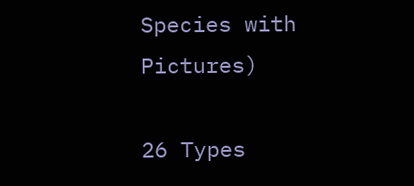Species with Pictures)

26 Types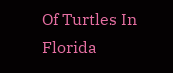Of Turtles In Florida